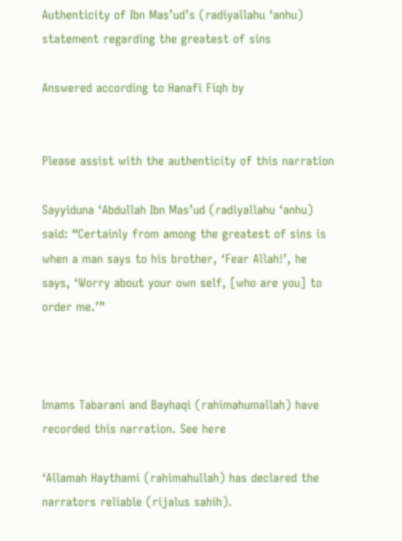Authenticity of Ibn Mas’ud’s (radiyallahu ‘anhu) statement regarding the greatest of sins

Answered according to Hanafi Fiqh by


Please assist with the authenticity of this narration

Sayyiduna ‘Abdullah Ibn Mas’ud (radiyallahu ‘anhu) said: “Certainly from among the greatest of sins is when a man says to his brother, ‘Fear Allah!’, he says, ‘Worry about your own self, [who are you] to order me.’”



Imams Tabarani and Bayhaqi (rahimahumallah) have recorded this narration. See here

‘Allamah Haythami (rahimahullah) has declared the narrators reliable (rijalus sahih).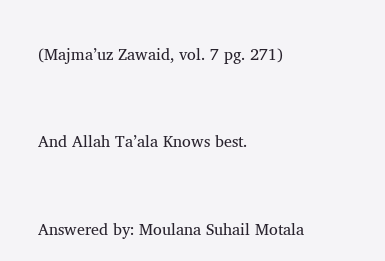(Majma’uz Zawaid, vol. 7 pg. 271)


And Allah Ta’ala Knows best.


Answered by: Moulana Suhail Motala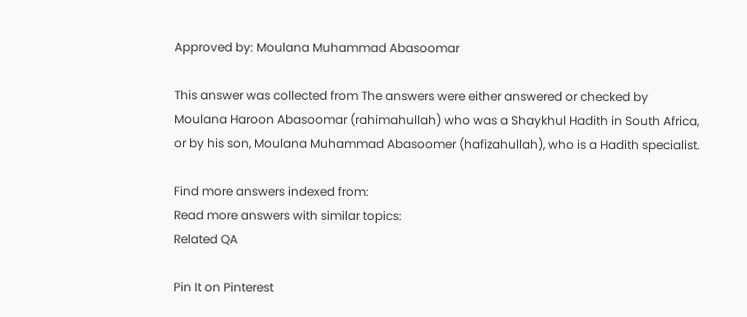Approved by: Moulana Muhammad Abasoomar

This answer was collected from The answers were either answered or checked by Moulana Haroon Abasoomar (rahimahullah) who was a Shaykhul Hadith in South Africa, or by his son, Moulana Muhammad Abasoomer (hafizahullah), who is a Hadith specialist.

Find more answers indexed from:
Read more answers with similar topics:
Related QA

Pin It on Pinterest